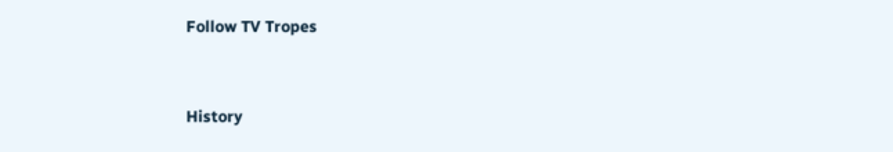Follow TV Tropes


History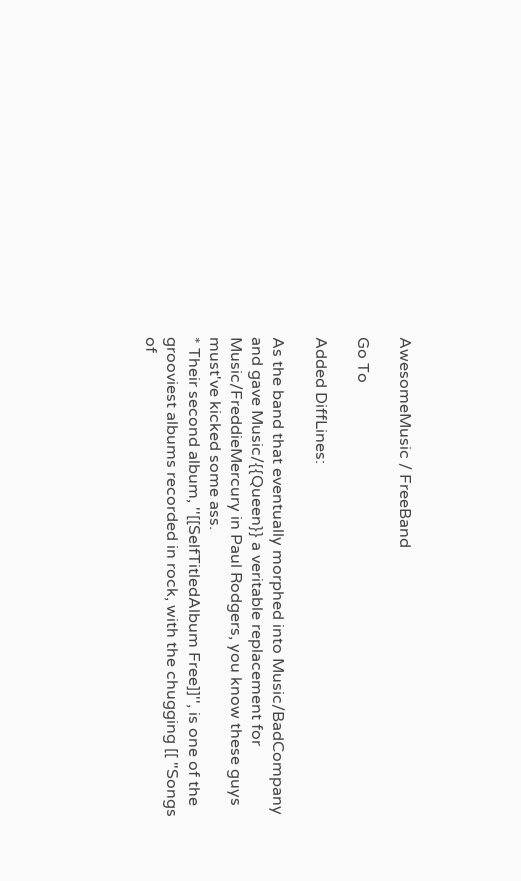AwesomeMusic / FreeBand

Go To

Added DiffLines:

As the band that eventually morphed into Music/BadCompany and gave Music/{{Queen}} a veritable replacement for Music/FreddieMercury in Paul Rodgers, you know these guys must've kicked some ass.
* Their second album, ''[[SelfTitledAlbum Free]]'', is one of the grooviest albums recorded in rock, with the chugging [[ "Songs of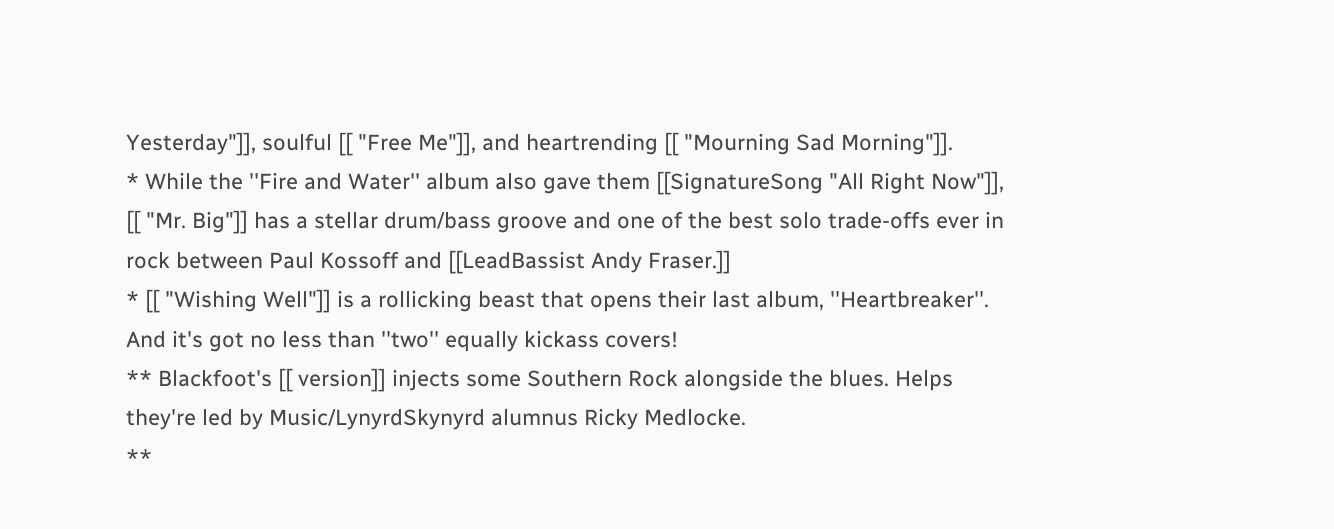Yesterday"]], soulful [[ "Free Me"]], and heartrending [[ "Mourning Sad Morning"]].
* While the ''Fire and Water'' album also gave them [[SignatureSong "All Right Now"]], [[ "Mr. Big"]] has a stellar drum/bass groove and one of the best solo trade-offs ever in rock between Paul Kossoff and [[LeadBassist Andy Fraser.]]
* [[ "Wishing Well"]] is a rollicking beast that opens their last album, ''Heartbreaker''. And it's got no less than ''two'' equally kickass covers!
** Blackfoot's [[ version]] injects some Southern Rock alongside the blues. Helps they're led by Music/LynyrdSkynyrd alumnus Ricky Medlocke.
**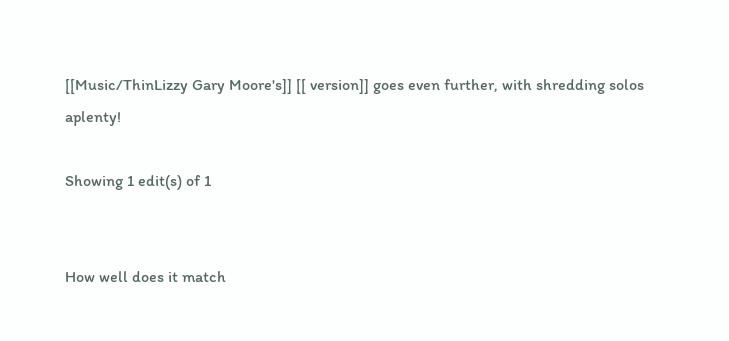[[Music/ThinLizzy Gary Moore's]] [[ version]] goes even further, with shredding solos aplenty!

Showing 1 edit(s) of 1


How well does it match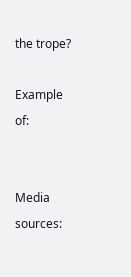the trope?

Example of:


Media sources: